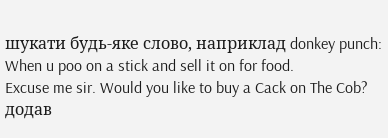шукати будь-яке слово, наприклад donkey punch:
When u poo on a stick and sell it on for food.
Excuse me sir. Would you like to buy a Cack on The Cob?
додав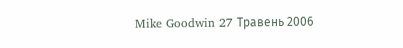Mike Goodwin 27 Травень 2006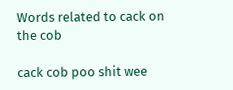Words related to cack on the cob

cack cob poo shit wee